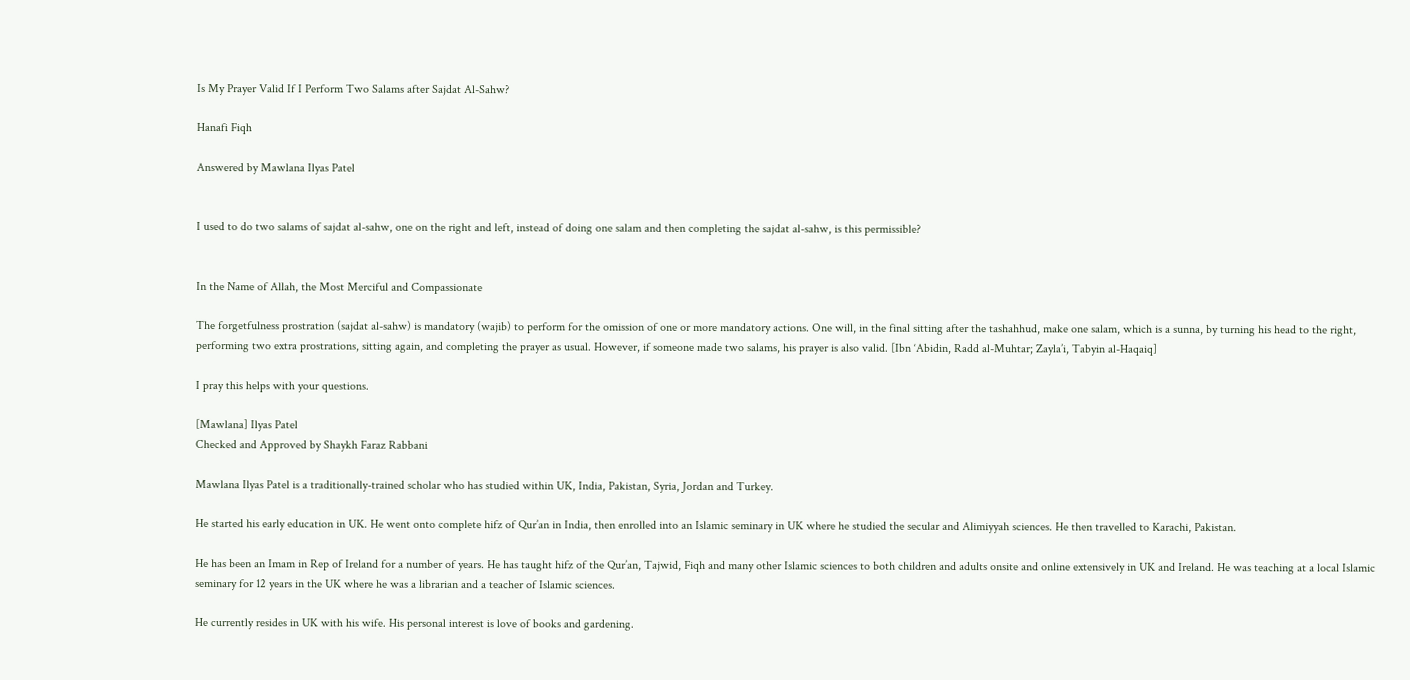Is My Prayer Valid If I Perform Two Salams after Sajdat Al-Sahw?

Hanafi Fiqh

Answered by Mawlana Ilyas Patel


I used to do two salams of sajdat al-sahw, one on the right and left, instead of doing one salam and then completing the sajdat al-sahw, is this permissible?


In the Name of Allah, the Most Merciful and Compassionate

The forgetfulness prostration (sajdat al-sahw) is mandatory (wajib) to perform for the omission of one or more mandatory actions. One will, in the final sitting after the tashahhud, make one salam, which is a sunna, by turning his head to the right, performing two extra prostrations, sitting again, and completing the prayer as usual. However, if someone made two salams, his prayer is also valid. [Ibn ‘Abidin, Radd al-Muhtar; Zayla’i, Tabyin al-Haqaiq]

I pray this helps with your questions.

[Mawlana] Ilyas Patel
Checked and Approved by Shaykh Faraz Rabbani

Mawlana Ilyas Patel is a traditionally-trained scholar who has studied within UK, India, Pakistan, Syria, Jordan and Turkey.

He started his early education in UK. He went onto complete hifz of Qur’an in India, then enrolled into an Islamic seminary in UK where he studied the secular and Alimiyyah sciences. He then travelled to Karachi, Pakistan.

He has been an Imam in Rep of Ireland for a number of years. He has taught hifz of the Qur’an, Tajwid, Fiqh and many other Islamic sciences to both children and adults onsite and online extensively in UK and Ireland. He was teaching at a local Islamic seminary for 12 years in the UK where he was a librarian and a teacher of Islamic sciences.

He currently resides in UK with his wife. His personal interest is love of books and gardening.